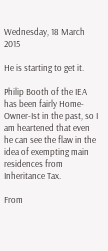Wednesday, 18 March 2015

He is starting to get it.

Philip Booth of the IEA has been fairly Home-Owner-Ist in the past, so I am heartened that even he can see the flaw in the idea of exempting main residences from Inheritance Tax.

From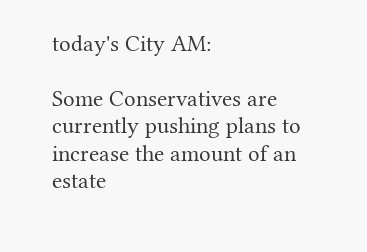today's City AM:

Some Conservatives are currently pushing plans to increase the amount of an estate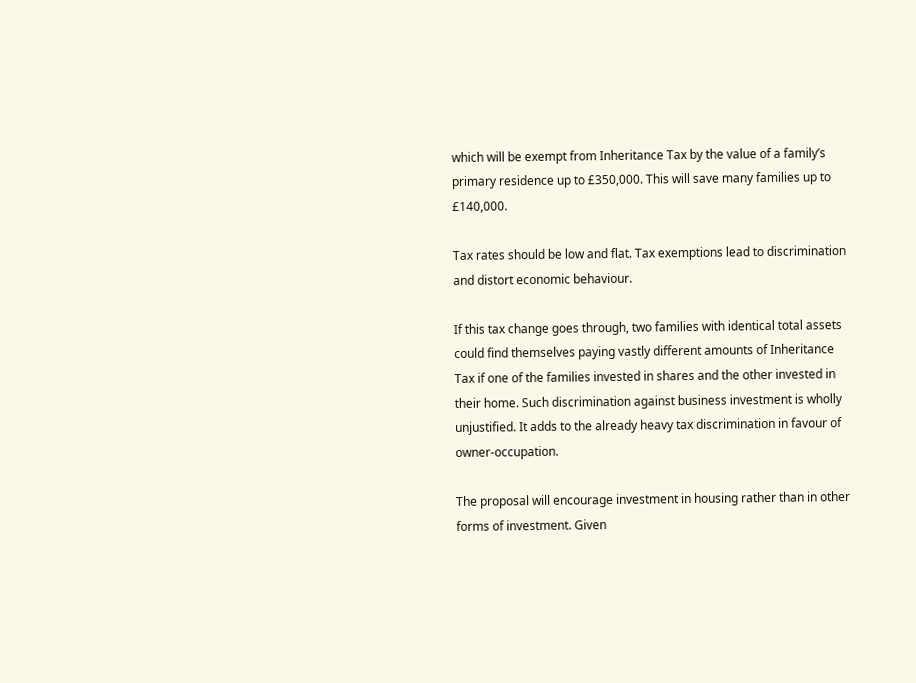which will be exempt from Inheritance Tax by the value of a family’s primary residence up to £350,000. This will save many families up to £140,000.

Tax rates should be low and flat. Tax exemptions lead to discrimination and distort economic behaviour.

If this tax change goes through, two families with identical total assets could find themselves paying vastly different amounts of Inheritance Tax if one of the families invested in shares and the other invested in their home. Such discrimination against business investment is wholly unjustified. It adds to the already heavy tax discrimination in favour of owner-occupation.

The proposal will encourage investment in housing rather than in other forms of investment. Given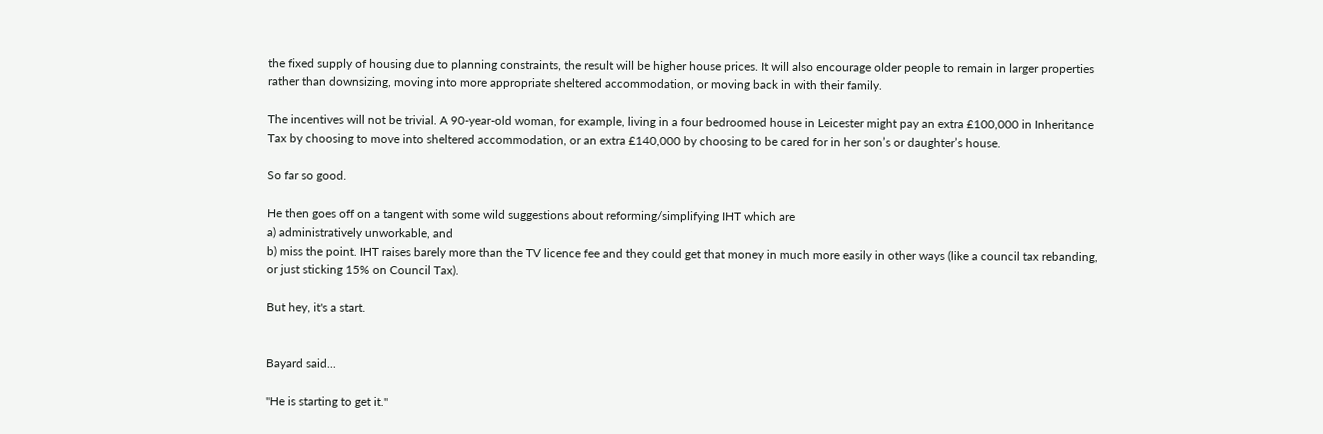the fixed supply of housing due to planning constraints, the result will be higher house prices. It will also encourage older people to remain in larger properties rather than downsizing, moving into more appropriate sheltered accommodation, or moving back in with their family.

The incentives will not be trivial. A 90-year-old woman, for example, living in a four bedroomed house in Leicester might pay an extra £100,000 in Inheritance Tax by choosing to move into sheltered accommodation, or an extra £140,000 by choosing to be cared for in her son’s or daughter’s house.

So far so good.

He then goes off on a tangent with some wild suggestions about reforming/simplifying IHT which are
a) administratively unworkable, and
b) miss the point. IHT raises barely more than the TV licence fee and they could get that money in much more easily in other ways (like a council tax rebanding, or just sticking 15% on Council Tax).

But hey, it's a start.


Bayard said...

"He is starting to get it."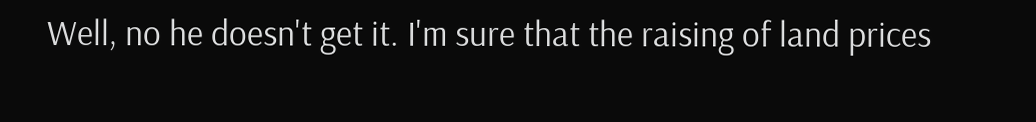Well, no he doesn't get it. I'm sure that the raising of land prices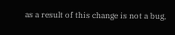as a result of this change is not a bug,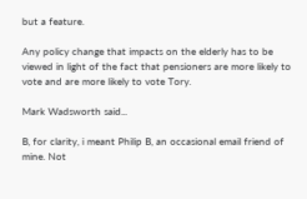but a feature.

Any policy change that impacts on the elderly has to be viewed in light of the fact that pensioners are more likely to vote and are more likely to vote Tory.

Mark Wadsworth said...

B, for clarity, i meant Philip B, an occasional email friend of mine. Not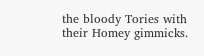the bloody Tories with their Homey gimmicks.